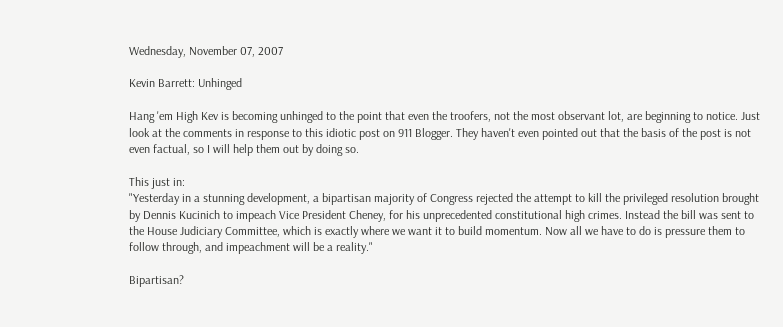Wednesday, November 07, 2007

Kevin Barrett: Unhinged

Hang 'em High Kev is becoming unhinged to the point that even the troofers, not the most observant lot, are beginning to notice. Just look at the comments in response to this idiotic post on 911 Blogger. They haven't even pointed out that the basis of the post is not even factual, so I will help them out by doing so.

This just in:
"Yesterday in a stunning development, a bipartisan majority of Congress rejected the attempt to kill the privileged resolution brought by Dennis Kucinich to impeach Vice President Cheney, for his unprecedented constitutional high crimes. Instead the bill was sent to the House Judiciary Committee, which is exactly where we want it to build momentum. Now all we have to do is pressure them to follow through, and impeachment will be a reality."

Bipartisan?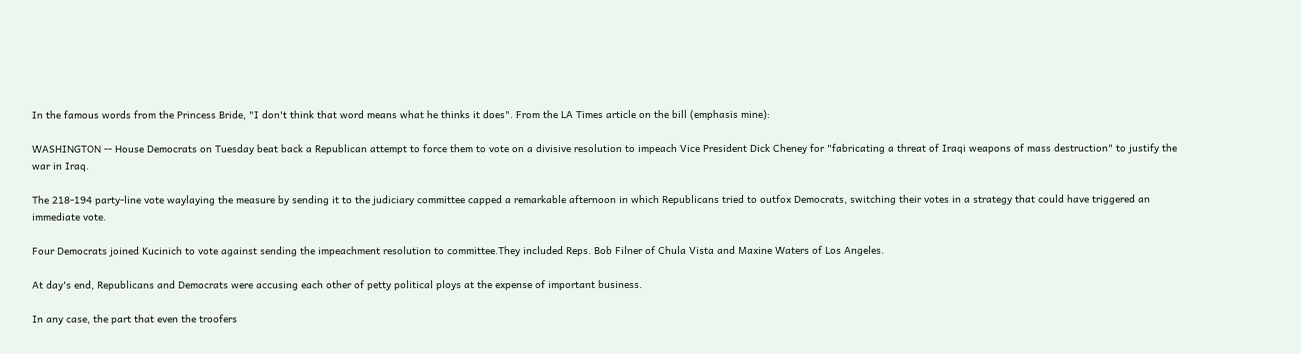In the famous words from the Princess Bride, "I don't think that word means what he thinks it does". From the LA Times article on the bill (emphasis mine):

WASHINGTON -- House Democrats on Tuesday beat back a Republican attempt to force them to vote on a divisive resolution to impeach Vice President Dick Cheney for "fabricating a threat of Iraqi weapons of mass destruction" to justify the war in Iraq.

The 218-194 party-line vote waylaying the measure by sending it to the judiciary committee capped a remarkable afternoon in which Republicans tried to outfox Democrats, switching their votes in a strategy that could have triggered an immediate vote.

Four Democrats joined Kucinich to vote against sending the impeachment resolution to committee.They included Reps. Bob Filner of Chula Vista and Maxine Waters of Los Angeles.

At day's end, Republicans and Democrats were accusing each other of petty political ploys at the expense of important business.

In any case, the part that even the troofers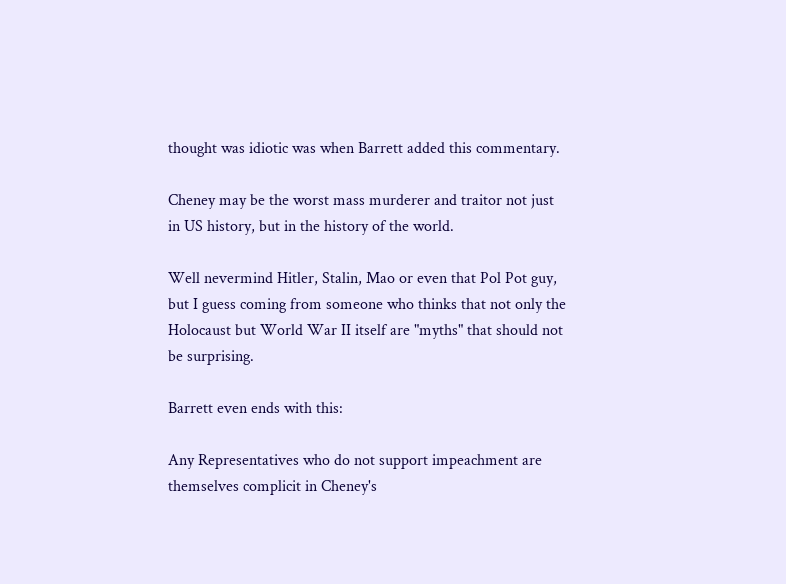thought was idiotic was when Barrett added this commentary.

Cheney may be the worst mass murderer and traitor not just in US history, but in the history of the world.

Well nevermind Hitler, Stalin, Mao or even that Pol Pot guy, but I guess coming from someone who thinks that not only the Holocaust but World War II itself are "myths" that should not be surprising.

Barrett even ends with this:

Any Representatives who do not support impeachment are themselves complicit in Cheney's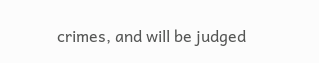crimes, and will be judged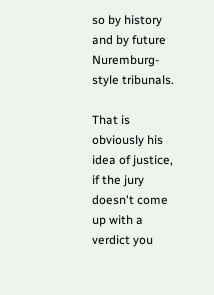so by history and by future Nuremburg-style tribunals.

That is obviously his idea of justice, if the jury doesn't come up with a verdict you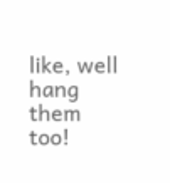like, well hang them too!